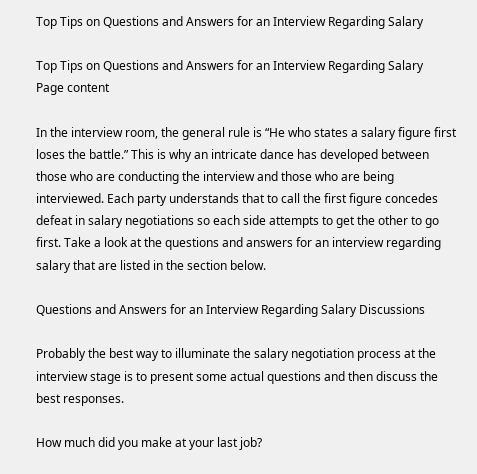Top Tips on Questions and Answers for an Interview Regarding Salary

Top Tips on Questions and Answers for an Interview Regarding Salary
Page content

In the interview room, the general rule is “He who states a salary figure first loses the battle.” This is why an intricate dance has developed between those who are conducting the interview and those who are being interviewed. Each party understands that to call the first figure concedes defeat in salary negotiations so each side attempts to get the other to go first. Take a look at the questions and answers for an interview regarding salary that are listed in the section below.

Questions and Answers for an Interview Regarding Salary Discussions

Probably the best way to illuminate the salary negotiation process at the interview stage is to present some actual questions and then discuss the best responses.

How much did you make at your last job?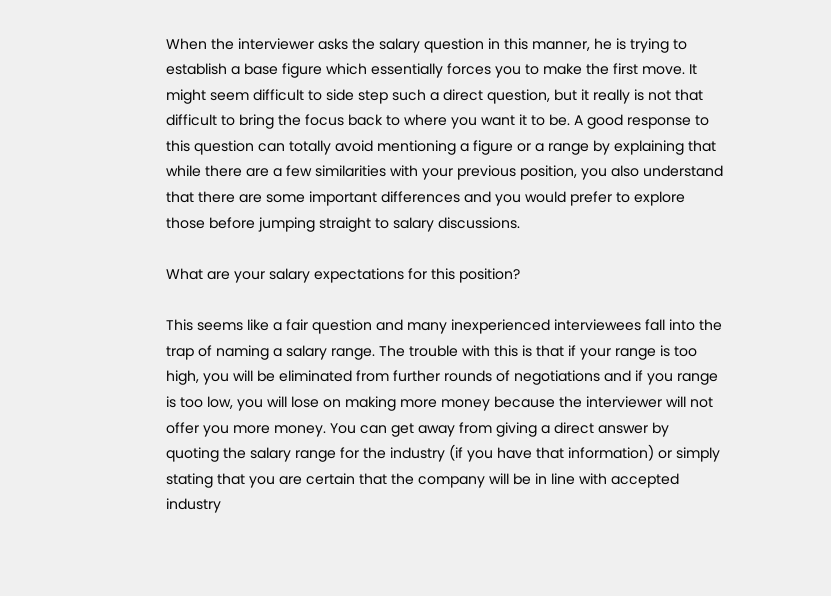When the interviewer asks the salary question in this manner, he is trying to establish a base figure which essentially forces you to make the first move. It might seem difficult to side step such a direct question, but it really is not that difficult to bring the focus back to where you want it to be. A good response to this question can totally avoid mentioning a figure or a range by explaining that while there are a few similarities with your previous position, you also understand that there are some important differences and you would prefer to explore those before jumping straight to salary discussions.

What are your salary expectations for this position?

This seems like a fair question and many inexperienced interviewees fall into the trap of naming a salary range. The trouble with this is that if your range is too high, you will be eliminated from further rounds of negotiations and if you range is too low, you will lose on making more money because the interviewer will not offer you more money. You can get away from giving a direct answer by quoting the salary range for the industry (if you have that information) or simply stating that you are certain that the company will be in line with accepted industry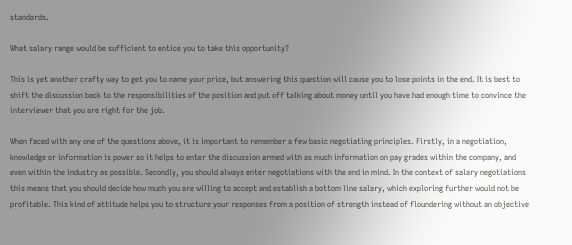standards.

What salary range would be sufficient to entice you to take this opportunity?

This is yet another crafty way to get you to name your price, but answering this question will cause you to lose points in the end. It is best to shift the discussion back to the responsibilities of the position and put off talking about money until you have had enough time to convince the interviewer that you are right for the job.

When faced with any one of the questions above, it is important to remember a few basic negotiating principles. Firstly, in a negotiation, knowledge or information is power so it helps to enter the discussion armed with as much information on pay grades within the company, and even within the industry as possible. Secondly, you should always enter negotiations with the end in mind. In the context of salary negotiations this means that you should decide how much you are willing to accept and establish a bottom line salary, which exploring further would not be profitable. This kind of attitude helps you to structure your responses from a position of strength instead of floundering without an objective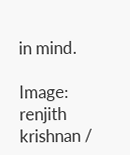in mind.

Image: renjith krishnan /